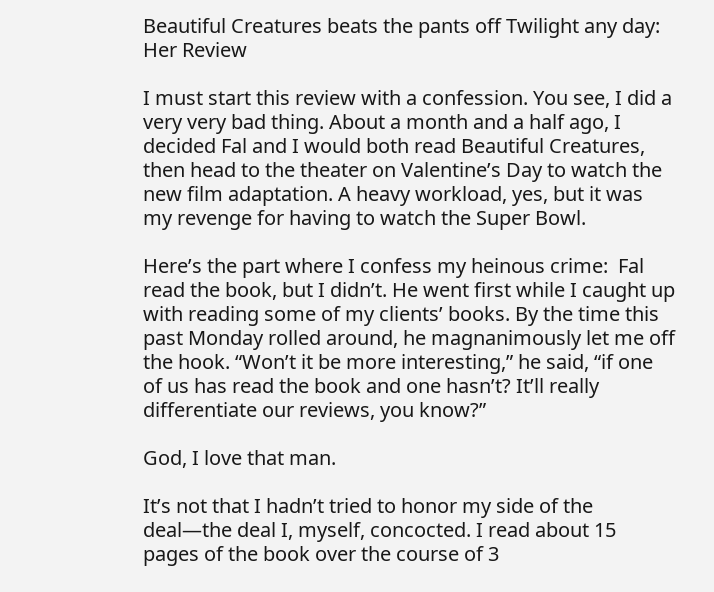Beautiful Creatures beats the pants off Twilight any day: Her Review

I must start this review with a confession. You see, I did a very very bad thing. About a month and a half ago, I decided Fal and I would both read Beautiful Creatures, then head to the theater on Valentine’s Day to watch the new film adaptation. A heavy workload, yes, but it was my revenge for having to watch the Super Bowl.

Here’s the part where I confess my heinous crime:  Fal read the book, but I didn’t. He went first while I caught up with reading some of my clients’ books. By the time this past Monday rolled around, he magnanimously let me off the hook. “Won’t it be more interesting,” he said, “if one of us has read the book and one hasn’t? It’ll really differentiate our reviews, you know?”

God, I love that man.

It’s not that I hadn’t tried to honor my side of the deal—the deal I, myself, concocted. I read about 15 pages of the book over the course of 3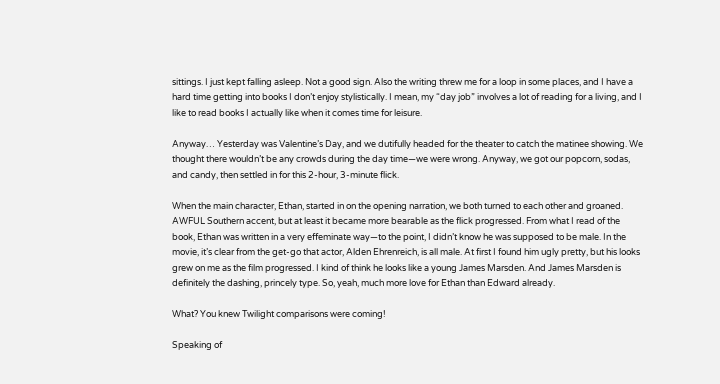sittings. I just kept falling asleep. Not a good sign. Also the writing threw me for a loop in some places, and I have a hard time getting into books I don’t enjoy stylistically. I mean, my “day job” involves a lot of reading for a living, and I like to read books I actually like when it comes time for leisure.

Anyway… Yesterday was Valentine’s Day, and we dutifully headed for the theater to catch the matinee showing. We thought there wouldn’t be any crowds during the day time—we were wrong. Anyway, we got our popcorn, sodas, and candy, then settled in for this 2-hour, 3-minute flick.

When the main character, Ethan, started in on the opening narration, we both turned to each other and groaned. AWFUL Southern accent, but at least it became more bearable as the flick progressed. From what I read of the book, Ethan was written in a very effeminate way—to the point, I didn’t know he was supposed to be male. In the movie, it’s clear from the get-go that actor, Alden Ehrenreich, is all male. At first I found him ugly pretty, but his looks grew on me as the film progressed. I kind of think he looks like a young James Marsden. And James Marsden is definitely the dashing, princely type. So, yeah, much more love for Ethan than Edward already.

What? You knew Twilight comparisons were coming!

Speaking of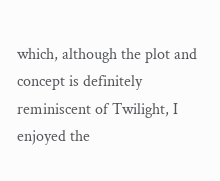which, although the plot and concept is definitely reminiscent of Twilight, I enjoyed the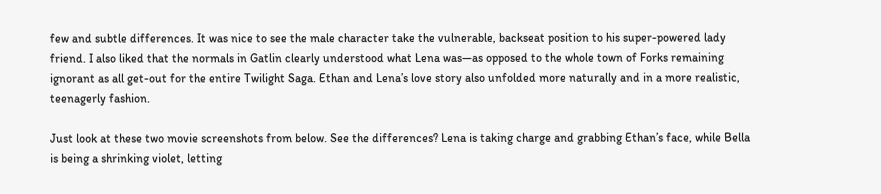few and subtle differences. It was nice to see the male character take the vulnerable, backseat position to his super-powered lady friend. I also liked that the normals in Gatlin clearly understood what Lena was—as opposed to the whole town of Forks remaining ignorant as all get-out for the entire Twilight Saga. Ethan and Lena’s love story also unfolded more naturally and in a more realistic, teenagerly fashion.

Just look at these two movie screenshots from below. See the differences? Lena is taking charge and grabbing Ethan’s face, while Bella is being a shrinking violet, letting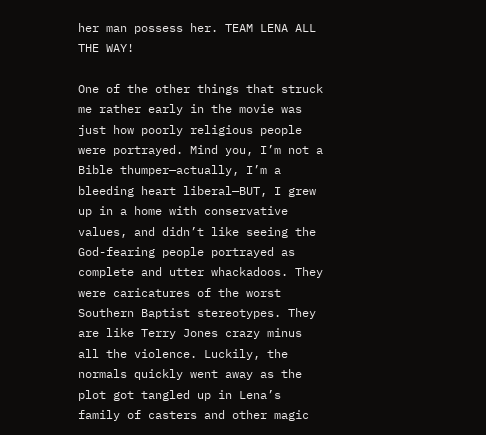her man possess her. TEAM LENA ALL THE WAY!

One of the other things that struck me rather early in the movie was just how poorly religious people were portrayed. Mind you, I’m not a Bible thumper—actually, I’m a bleeding heart liberal—BUT, I grew up in a home with conservative values, and didn’t like seeing the God-fearing people portrayed as complete and utter whackadoos. They were caricatures of the worst Southern Baptist stereotypes. They are like Terry Jones crazy minus all the violence. Luckily, the normals quickly went away as the plot got tangled up in Lena’s family of casters and other magic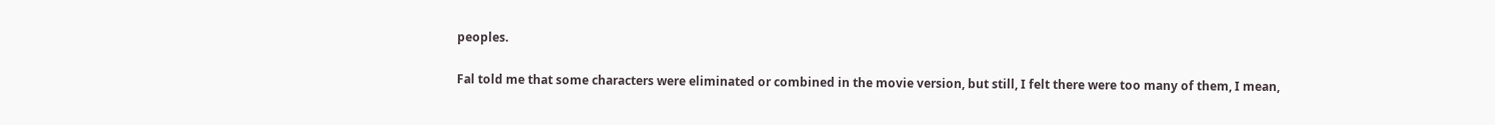peoples.

Fal told me that some characters were eliminated or combined in the movie version, but still, I felt there were too many of them, I mean,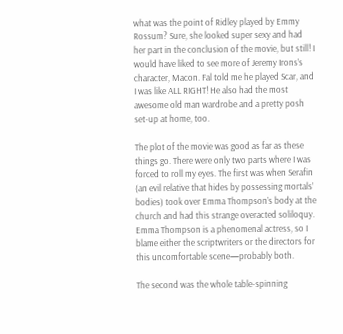what was the point of Ridley played by Emmy Rossum? Sure, she looked super sexy and had her part in the conclusion of the movie, but still! I would have liked to see more of Jeremy Irons’s character, Macon. Fal told me he played Scar, and I was like ALL RIGHT! He also had the most awesome old man wardrobe and a pretty posh set-up at home, too.

The plot of the movie was good as far as these things go. There were only two parts where I was forced to roll my eyes. The first was when Serafin (an evil relative that hides by possessing mortals’ bodies) took over Emma Thompson’s body at the church and had this strange overacted soliloquy. Emma Thompson is a phenomenal actress, so I blame either the scriptwriters or the directors for this uncomfortable scene—probably both.

The second was the whole table-spinning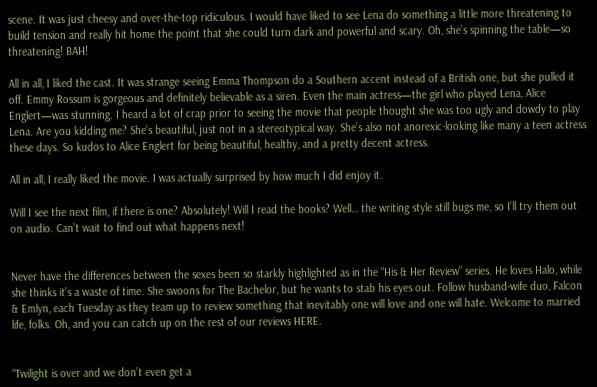scene. It was just cheesy and over-the-top ridiculous. I would have liked to see Lena do something a little more threatening to build tension and really hit home the point that she could turn dark and powerful and scary. Oh, she’s spinning the table—so threatening! BAH!

All in all, I liked the cast. It was strange seeing Emma Thompson do a Southern accent instead of a British one, but she pulled it off. Emmy Rossum is gorgeous and definitely believable as a siren. Even the main actress—the girl who played Lena, Alice Englert—was stunning. I heard a lot of crap prior to seeing the movie that people thought she was too ugly and dowdy to play Lena. Are you kidding me? She’s beautiful, just not in a stereotypical way. She’s also not anorexic-looking like many a teen actress these days. So kudos to Alice Englert for being beautiful, healthy, and a pretty decent actress.

All in all, I really liked the movie. I was actually surprised by how much I did enjoy it.

Will I see the next film, if there is one? Absolutely! Will I read the books? Well… the writing style still bugs me, so I’ll try them out on audio. Can’t wait to find out what happens next!


Never have the differences between the sexes been so starkly highlighted as in the “His & Her Review” series. He loves Halo, while she thinks it’s a waste of time. She swoons for The Bachelor, but he wants to stab his eyes out. Follow husband-wife duo, Falcon & Emlyn, each Tuesday as they team up to review something that inevitably one will love and one will hate. Welcome to married life, folks. Oh, and you can catch up on the rest of our reviews HERE.


“Twilight is over and we don’t even get a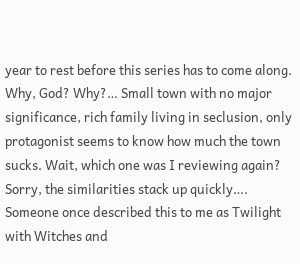year to rest before this series has to come along.  Why, God? Why?… Small town with no major significance, rich family living in seclusion, only protagonist seems to know how much the town sucks. Wait, which one was I reviewing again? Sorry, the similarities stack up quickly…. Someone once described this to me as Twilight with Witches and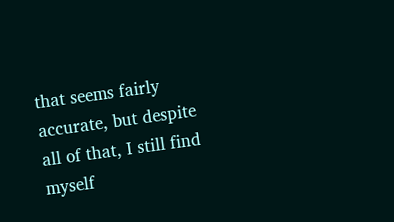that seems fairly accurate, but despite all of that, I still find myself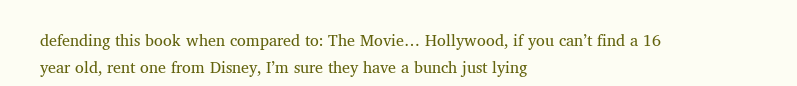defending this book when compared to: The Movie… Hollywood, if you can’t find a 16 year old, rent one from Disney, I’m sure they have a bunch just lying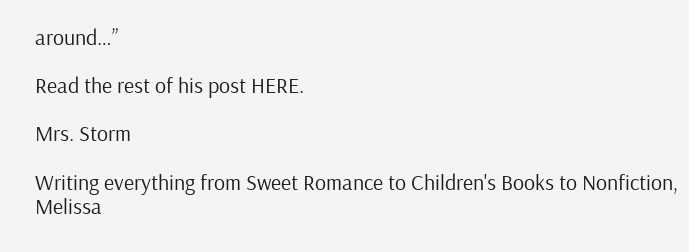around…”

Read the rest of his post HERE.

Mrs. Storm

Writing everything from Sweet Romance to Children's Books to Nonfiction, Melissa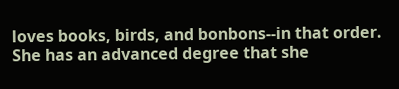loves books, birds, and bonbons--in that order. She has an advanced degree that she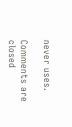never uses.

Comments are closed